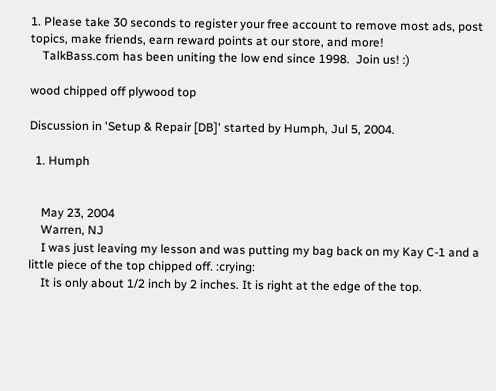1. Please take 30 seconds to register your free account to remove most ads, post topics, make friends, earn reward points at our store, and more!
    TalkBass.com has been uniting the low end since 1998.  Join us! :)

wood chipped off plywood top

Discussion in 'Setup & Repair [DB]' started by Humph, Jul 5, 2004.

  1. Humph


    May 23, 2004
    Warren, NJ
    I was just leaving my lesson and was putting my bag back on my Kay C-1 and a little piece of the top chipped off. :crying:
    It is only about 1/2 inch by 2 inches. It is right at the edge of the top.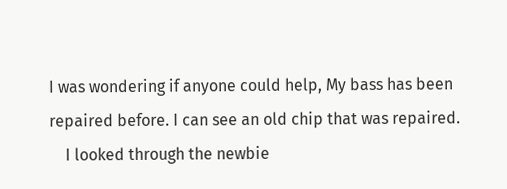I was wondering if anyone could help, My bass has been repaired before. I can see an old chip that was repaired.
    I looked through the newbie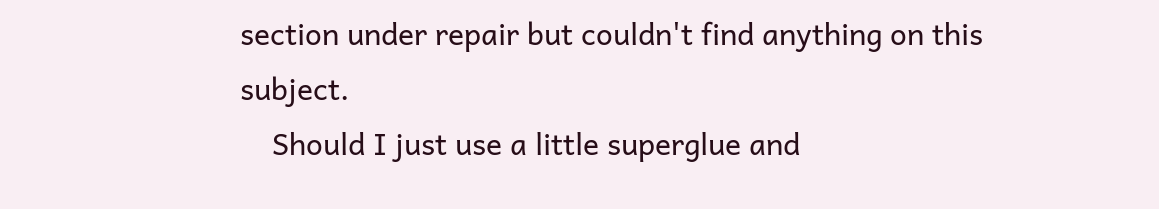section under repair but couldn't find anything on this subject.
    Should I just use a little superglue and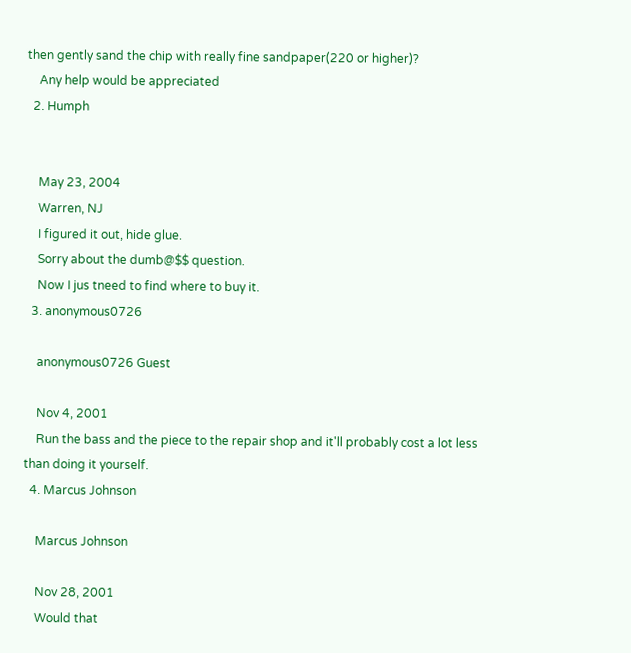then gently sand the chip with really fine sandpaper(220 or higher)?
    Any help would be appreciated
  2. Humph


    May 23, 2004
    Warren, NJ
    I figured it out, hide glue.
    Sorry about the dumb@$$ question.
    Now I jus tneed to find where to buy it.
  3. anonymous0726

    anonymous0726 Guest

    Nov 4, 2001
    Run the bass and the piece to the repair shop and it'll probably cost a lot less than doing it yourself.
  4. Marcus Johnson

    Marcus Johnson

    Nov 28, 2001
    Would that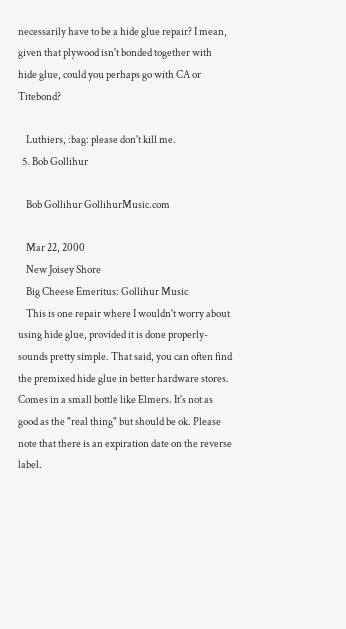necessarily have to be a hide glue repair? I mean, given that plywood isn't bonded together with hide glue, could you perhaps go with CA or Titebond?

    Luthiers, :bag: please don't kill me.
  5. Bob Gollihur

    Bob Gollihur GollihurMusic.com

    Mar 22, 2000
    New Joisey Shore
    Big Cheese Emeritus: Gollihur Music
    This is one repair where I wouldn't worry about using hide glue, provided it is done properly- sounds pretty simple. That said, you can often find the premixed hide glue in better hardware stores. Comes in a small bottle like Elmers. It's not as good as the "real thing" but should be ok. Please note that there is an expiration date on the reverse label.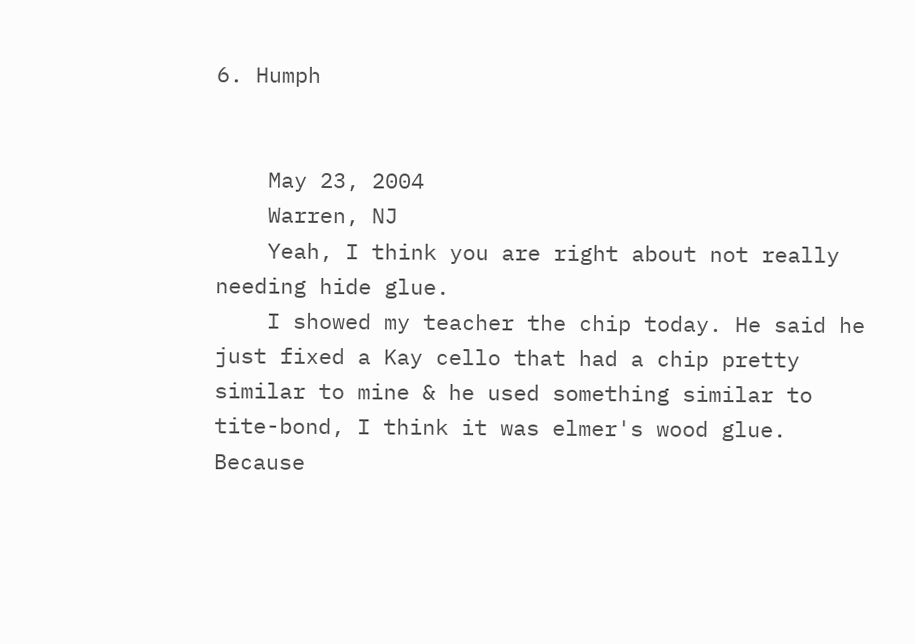6. Humph


    May 23, 2004
    Warren, NJ
    Yeah, I think you are right about not really needing hide glue.
    I showed my teacher the chip today. He said he just fixed a Kay cello that had a chip pretty similar to mine & he used something similar to tite-bond, I think it was elmer's wood glue. Because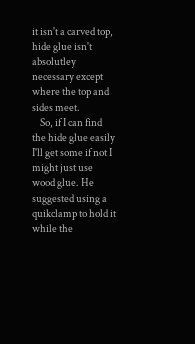it isn't a carved top, hide glue isn't absolutley necessary except where the top and sides meet.
    So, if I can find the hide glue easily I'll get some if not I might just use wood glue. He suggested using a quikclamp to hold it while the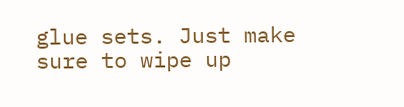glue sets. Just make sure to wipe up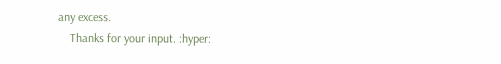any excess.
    Thanks for your input. :hyper: